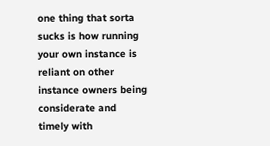one thing that sorta sucks is how running your own instance is reliant on other instance owners being considerate and timely with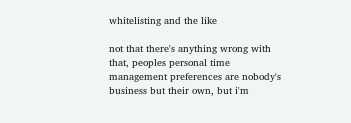whitelisting and the like

not that there's anything wrong with that, peoples personal time management preferences are nobody's business but their own, but i'm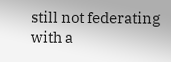still not federating with a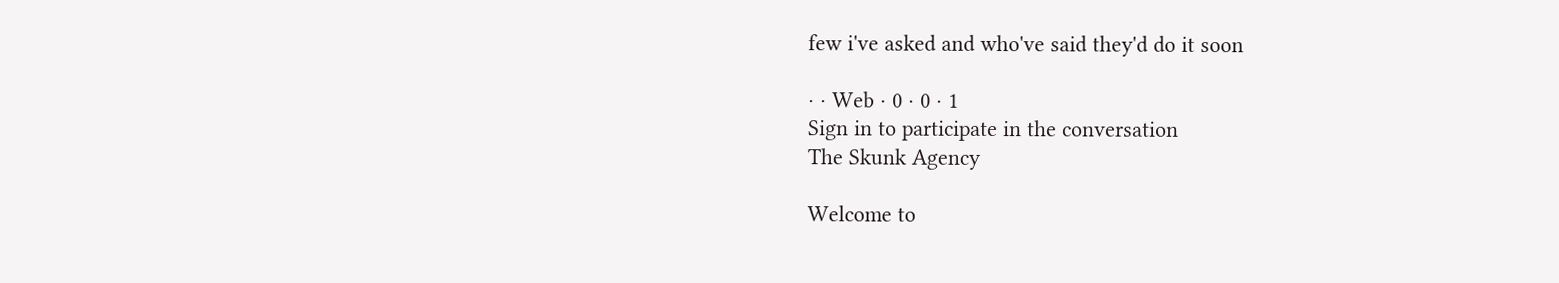few i've asked and who've said they'd do it soon

· · Web · 0 · 0 · 1
Sign in to participate in the conversation
The Skunk Agency

Welcome to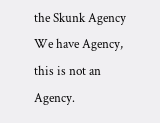the Skunk Agency We have Agency, this is not an Agency.